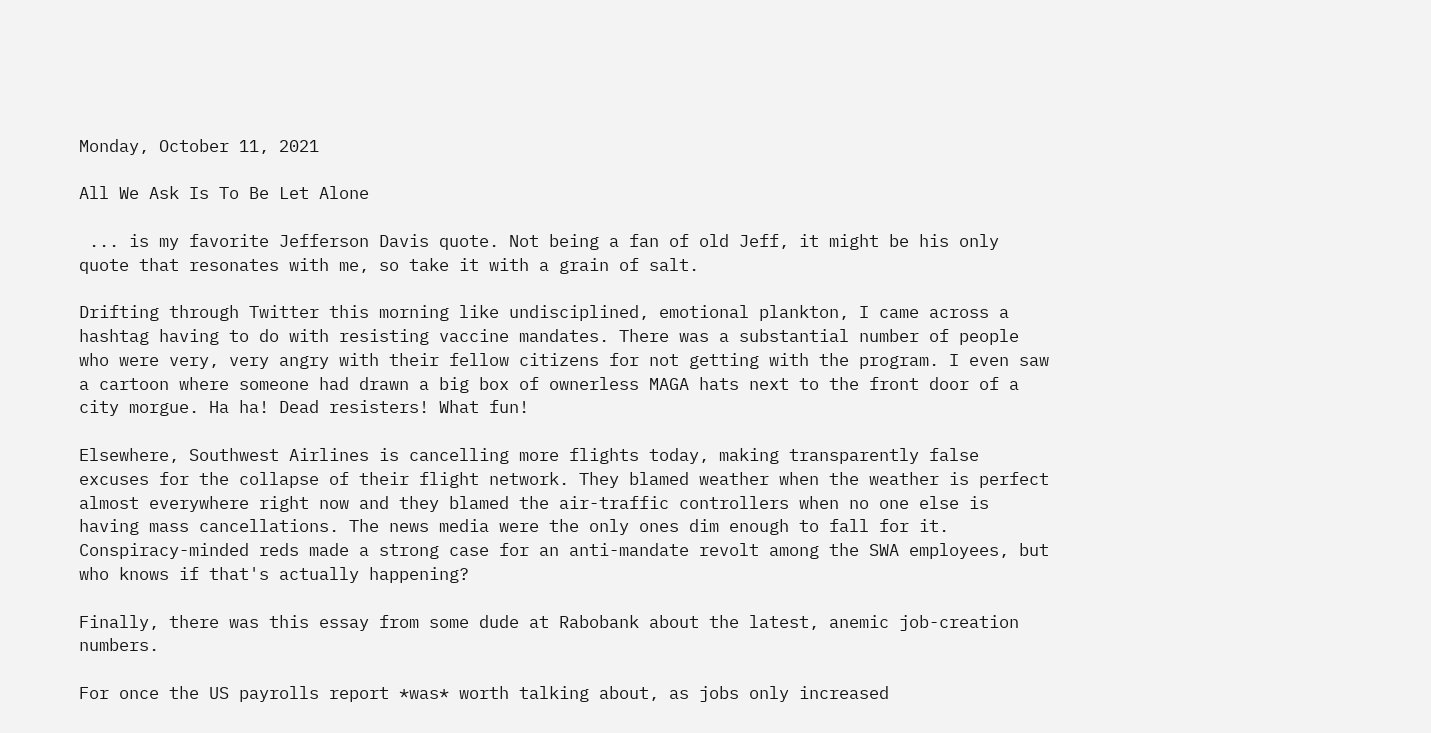Monday, October 11, 2021

All We Ask Is To Be Let Alone

 ... is my favorite Jefferson Davis quote. Not being a fan of old Jeff, it might be his only quote that resonates with me, so take it with a grain of salt.

Drifting through Twitter this morning like undisciplined, emotional plankton, I came across a hashtag having to do with resisting vaccine mandates. There was a substantial number of people who were very, very angry with their fellow citizens for not getting with the program. I even saw a cartoon where someone had drawn a big box of ownerless MAGA hats next to the front door of a city morgue. Ha ha! Dead resisters! What fun!

Elsewhere, Southwest Airlines is cancelling more flights today, making transparently false excuses for the collapse of their flight network. They blamed weather when the weather is perfect almost everywhere right now and they blamed the air-traffic controllers when no one else is having mass cancellations. The news media were the only ones dim enough to fall for it. Conspiracy-minded reds made a strong case for an anti-mandate revolt among the SWA employees, but who knows if that's actually happening?

Finally, there was this essay from some dude at Rabobank about the latest, anemic job-creation numbers.

For once the US payrolls report *was* worth talking about, as jobs only increased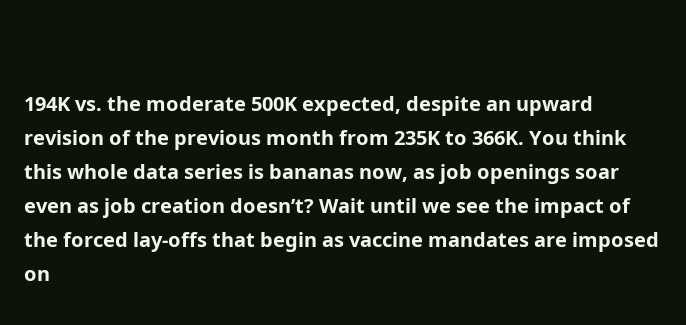194K vs. the moderate 500K expected, despite an upward revision of the previous month from 235K to 366K. You think this whole data series is bananas now, as job openings soar even as job creation doesn’t? Wait until we see the impact of the forced lay-offs that begin as vaccine mandates are imposed on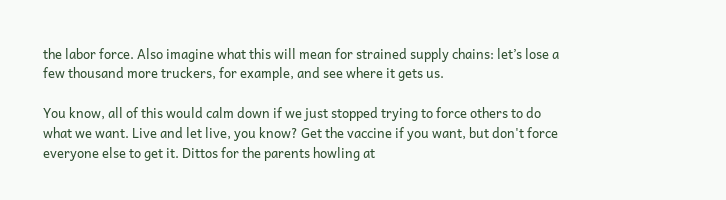the labor force. Also imagine what this will mean for strained supply chains: let’s lose a few thousand more truckers, for example, and see where it gets us.

You know, all of this would calm down if we just stopped trying to force others to do what we want. Live and let live, you know? Get the vaccine if you want, but don't force everyone else to get it. Dittos for the parents howling at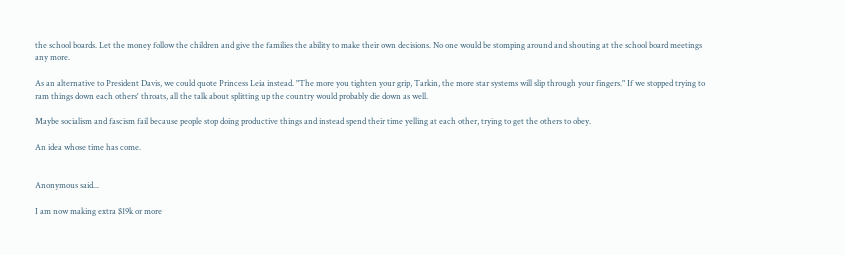the school boards. Let the money follow the children and give the families the ability to make their own decisions. No one would be stomping around and shouting at the school board meetings any more.

As an alternative to President Davis, we could quote Princess Leia instead. "The more you tighten your grip, Tarkin, the more star systems will slip through your fingers." If we stopped trying to ram things down each others' throats, all the talk about splitting up the country would probably die down as well.

Maybe socialism and fascism fail because people stop doing productive things and instead spend their time yelling at each other, trying to get the others to obey.

An idea whose time has come.


Anonymous said...

I am now making extra $19k or more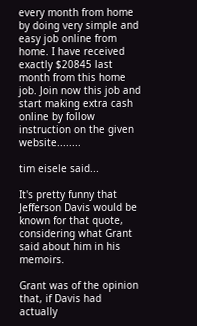every month from home by doing very simple and easy job online from home. I have received exactly $20845 last month from this home job. Join now this job and start making extra cash online by follow instruction on the given website........

tim eisele said...

It's pretty funny that Jefferson Davis would be known for that quote, considering what Grant said about him in his memoirs.

Grant was of the opinion that, if Davis had actually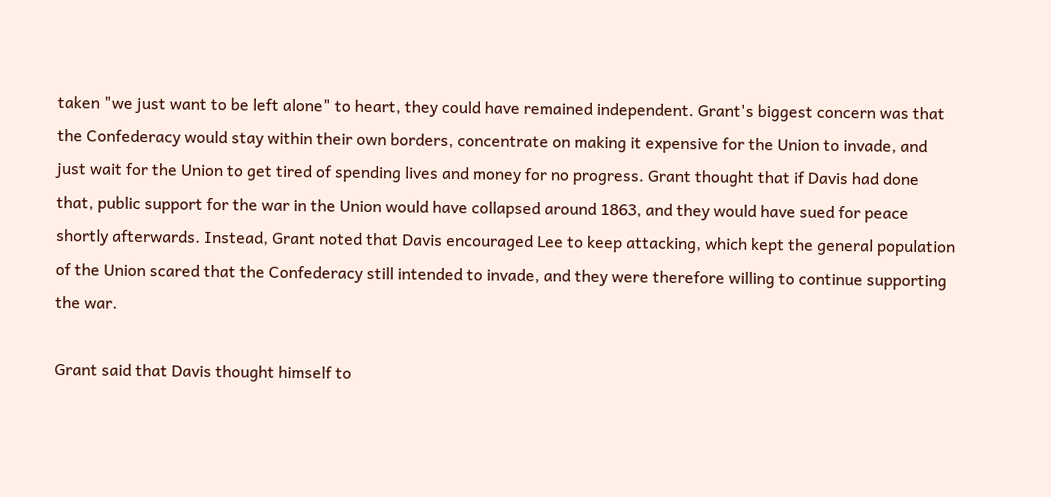taken "we just want to be left alone" to heart, they could have remained independent. Grant's biggest concern was that the Confederacy would stay within their own borders, concentrate on making it expensive for the Union to invade, and just wait for the Union to get tired of spending lives and money for no progress. Grant thought that if Davis had done that, public support for the war in the Union would have collapsed around 1863, and they would have sued for peace shortly afterwards. Instead, Grant noted that Davis encouraged Lee to keep attacking, which kept the general population of the Union scared that the Confederacy still intended to invade, and they were therefore willing to continue supporting the war.

Grant said that Davis thought himself to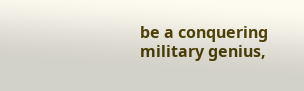be a conquering military genius,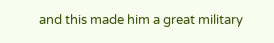and this made him a great military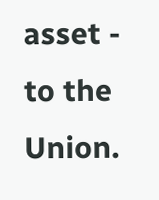asset - to the Union.